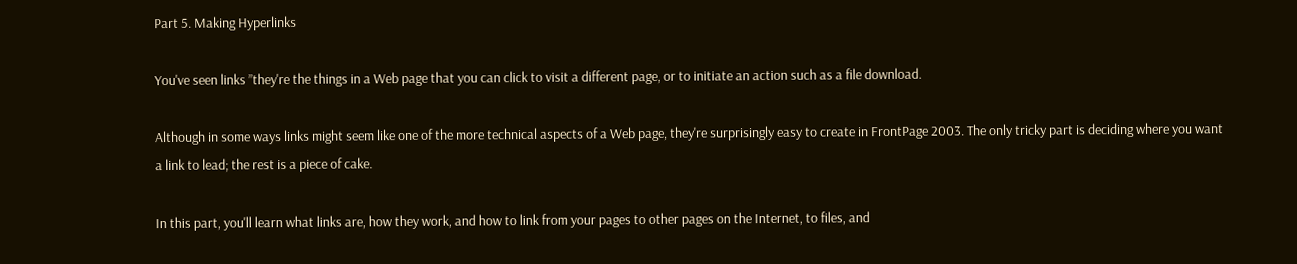Part 5. Making Hyperlinks

You've seen links ”they're the things in a Web page that you can click to visit a different page, or to initiate an action such as a file download.

Although in some ways links might seem like one of the more technical aspects of a Web page, they're surprisingly easy to create in FrontPage 2003. The only tricky part is deciding where you want a link to lead; the rest is a piece of cake.

In this part, you'll learn what links are, how they work, and how to link from your pages to other pages on the Internet, to files, and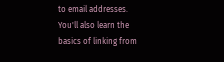to email addresses. You'll also learn the basics of linking from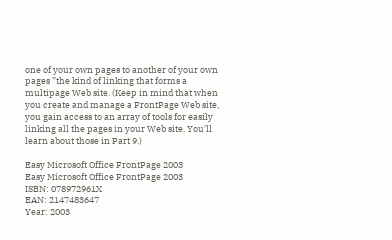one of your own pages to another of your own pages ”the kind of linking that forms a multipage Web site. (Keep in mind that when you create and manage a FrontPage Web site, you gain access to an array of tools for easily linking all the pages in your Web site. You'll learn about those in Part 9.)

Easy Microsoft Office FrontPage 2003
Easy Microsoft Office FrontPage 2003
ISBN: 078972961X
EAN: 2147483647
Year: 2003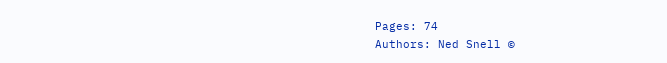Pages: 74
Authors: Ned Snell ©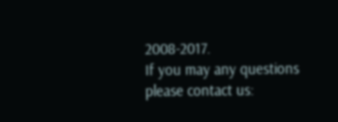2008-2017.
If you may any questions please contact us: